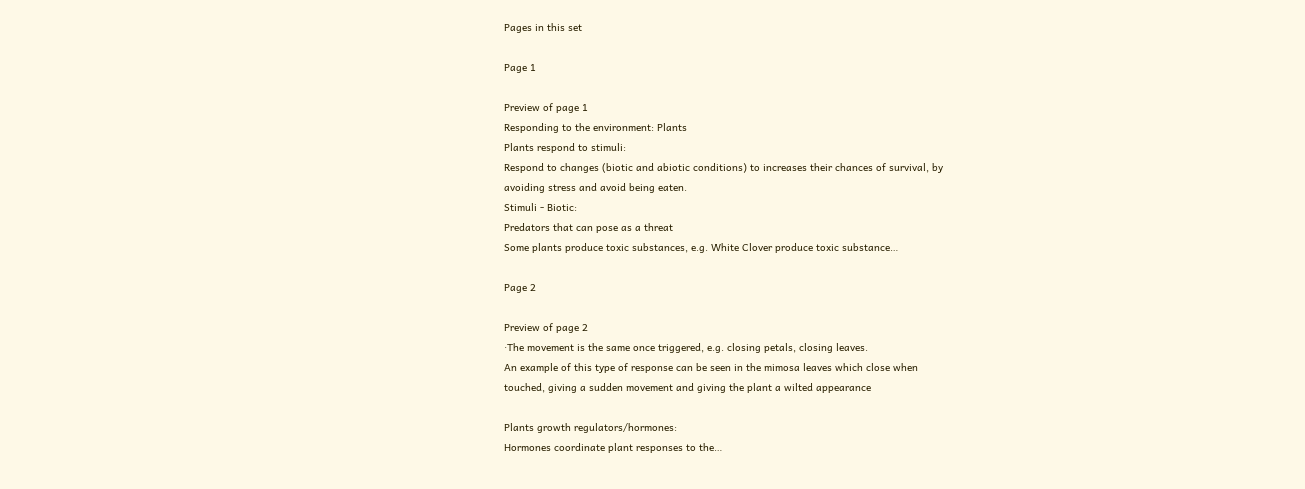Pages in this set

Page 1

Preview of page 1
Responding to the environment: Plants
Plants respond to stimuli:
Respond to changes (biotic and abiotic conditions) to increases their chances of survival, by
avoiding stress and avoid being eaten.
Stimuli - Biotic:
Predators that can pose as a threat
Some plants produce toxic substances, e.g. White Clover produce toxic substance…

Page 2

Preview of page 2
·The movement is the same once triggered, e.g. closing petals, closing leaves.
An example of this type of response can be seen in the mimosa leaves which close when
touched, giving a sudden movement and giving the plant a wilted appearance

Plants growth regulators/hormones:
Hormones coordinate plant responses to the…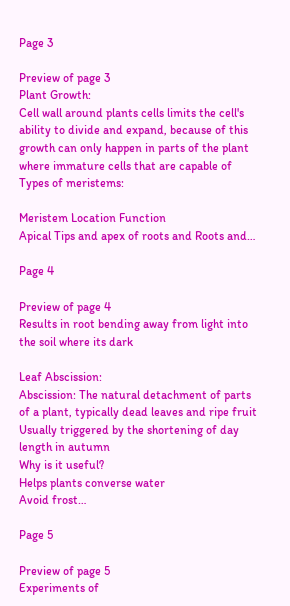Page 3

Preview of page 3
Plant Growth:
Cell wall around plants cells limits the cell's ability to divide and expand, because of this
growth can only happen in parts of the plant where immature cells that are capable of
Types of meristems:

Meristem Location Function
Apical Tips and apex of roots and Roots and…

Page 4

Preview of page 4
Results in root bending away from light into the soil where its dark

Leaf Abscission:
Abscission: The natural detachment of parts of a plant, typically dead leaves and ripe fruit
Usually triggered by the shortening of day length in autumn
Why is it useful?
Helps plants converse water
Avoid frost…

Page 5

Preview of page 5
Experiments of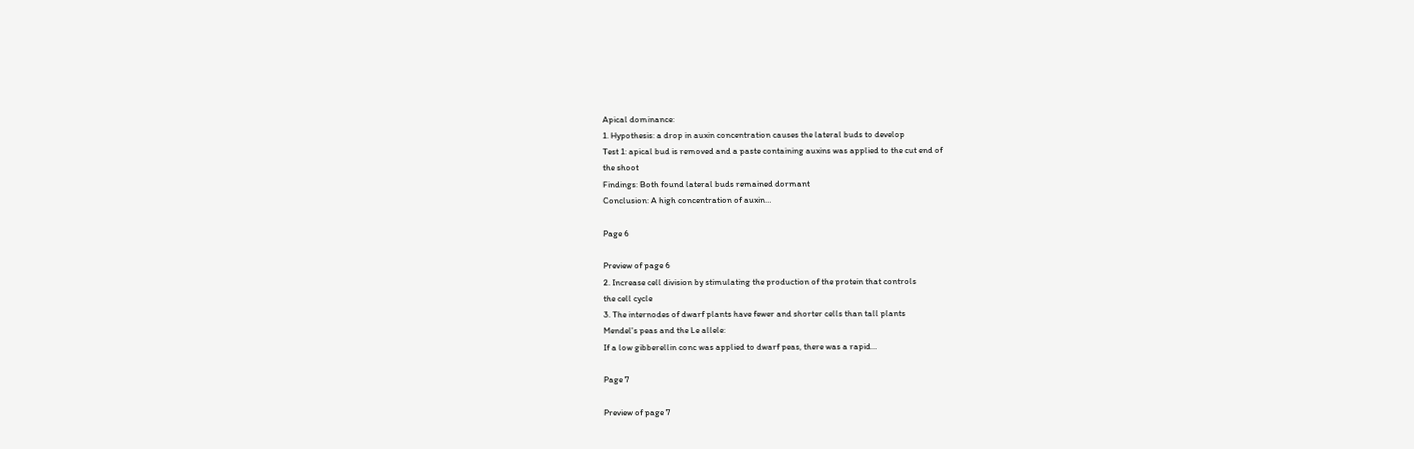Apical dominance:
1. Hypothesis: a drop in auxin concentration causes the lateral buds to develop
Test 1: apical bud is removed and a paste containing auxins was applied to the cut end of
the shoot
Findings: Both found lateral buds remained dormant
Conclusion: A high concentration of auxin…

Page 6

Preview of page 6
2. Increase cell division by stimulating the production of the protein that controls
the cell cycle
3. The internodes of dwarf plants have fewer and shorter cells than tall plants
Mendel's peas and the Le allele:
If a low gibberellin conc was applied to dwarf peas, there was a rapid…

Page 7

Preview of page 7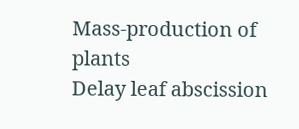Mass-production of plants
Delay leaf abscission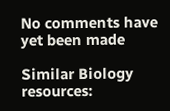No comments have yet been made

Similar Biology resources: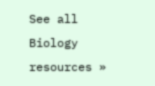See all Biology resources »